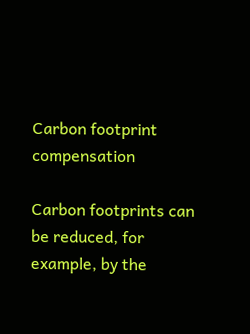Carbon footprint compensation

Carbon footprints can be reduced, for example, by the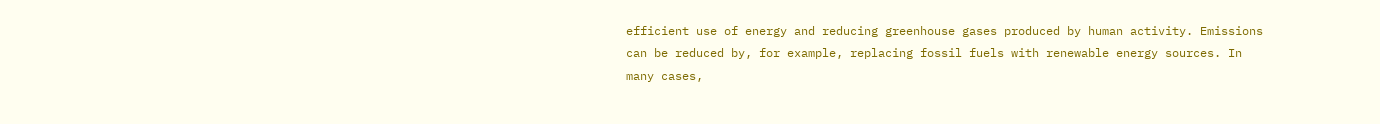efficient use of energy and reducing greenhouse gases produced by human activity. Emissions can be reduced by, for example, replacing fossil fuels with renewable energy sources. In many cases,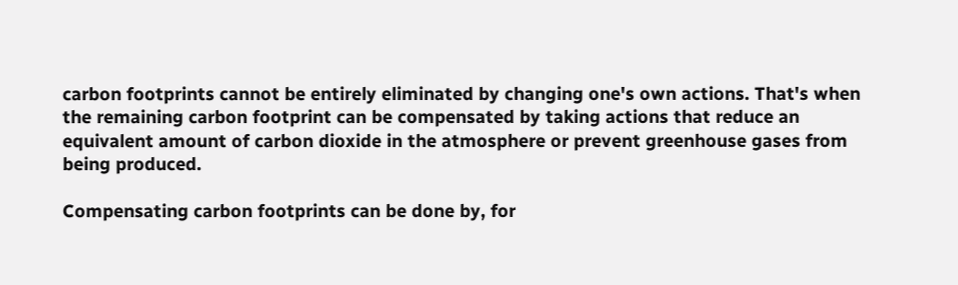carbon footprints cannot be entirely eliminated by changing one's own actions. That's when the remaining carbon footprint can be compensated by taking actions that reduce an equivalent amount of carbon dioxide in the atmosphere or prevent greenhouse gases from being produced.

Compensating carbon footprints can be done by, for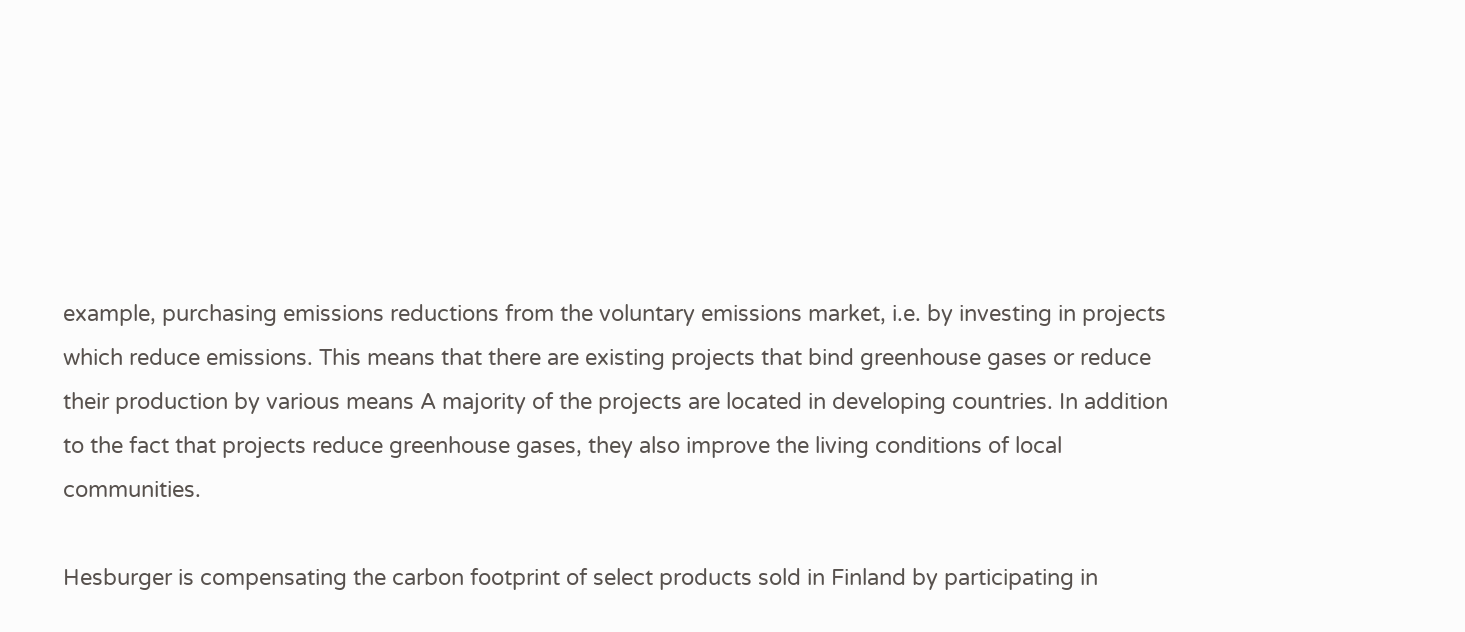example, purchasing emissions reductions from the voluntary emissions market, i.e. by investing in projects which reduce emissions. This means that there are existing projects that bind greenhouse gases or reduce their production by various means A majority of the projects are located in developing countries. In addition to the fact that projects reduce greenhouse gases, they also improve the living conditions of local communities.

Hesburger is compensating the carbon footprint of select products sold in Finland by participating in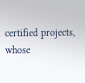certified projects, whose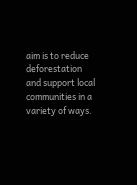aim is to reduce deforestation and support local communities in a variety of ways.